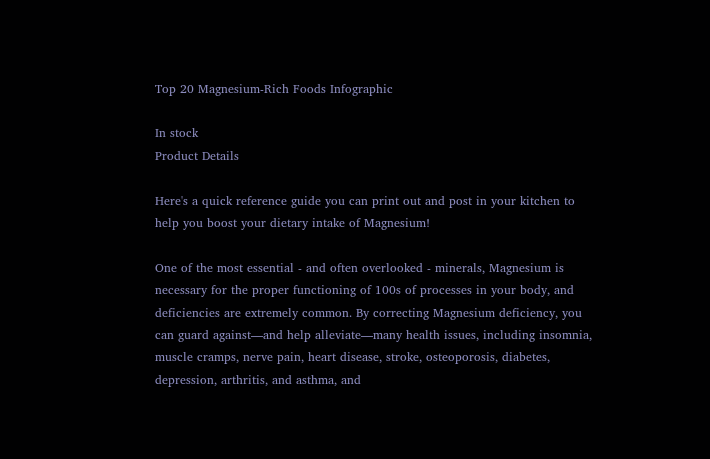Top 20 Magnesium-Rich Foods Infographic

In stock
Product Details

Here's a quick reference guide you can print out and post in your kitchen to help you boost your dietary intake of Magnesium!

One of the most essential - and often overlooked - minerals, Magnesium is necessary for the proper functioning of 100s of processes in your body, and deficiencies are extremely common. By correcting Magnesium deficiency, you can guard against—and help alleviate—many health issues, including insomnia, muscle cramps, nerve pain, heart disease, stroke, osteoporosis, diabetes, depression, arthritis, and asthma, and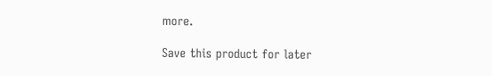more.

Save this product for later